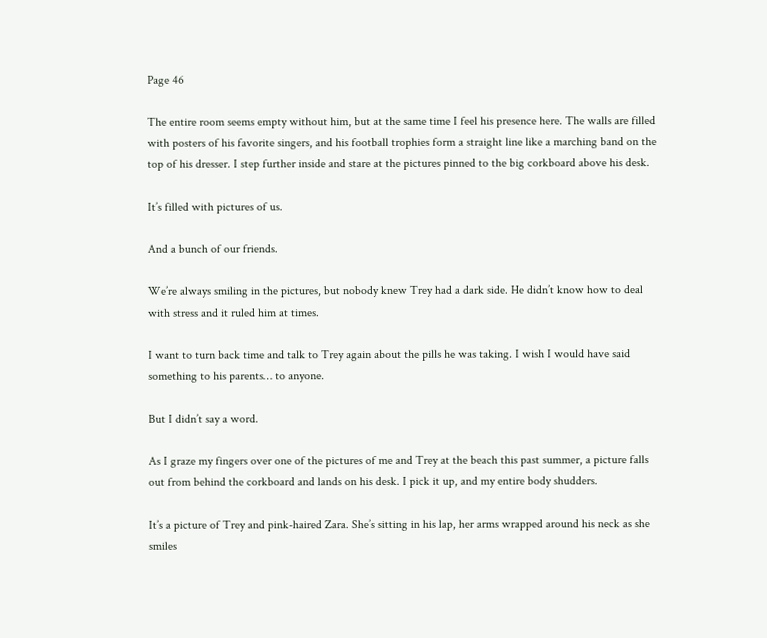Page 46

The entire room seems empty without him, but at the same time I feel his presence here. The walls are filled with posters of his favorite singers, and his football trophies form a straight line like a marching band on the top of his dresser. I step further inside and stare at the pictures pinned to the big corkboard above his desk.

It’s filled with pictures of us.

And a bunch of our friends.

We’re always smiling in the pictures, but nobody knew Trey had a dark side. He didn’t know how to deal with stress and it ruled him at times.

I want to turn back time and talk to Trey again about the pills he was taking. I wish I would have said something to his parents… to anyone.

But I didn’t say a word.

As I graze my fingers over one of the pictures of me and Trey at the beach this past summer, a picture falls out from behind the corkboard and lands on his desk. I pick it up, and my entire body shudders.

It’s a picture of Trey and pink-haired Zara. She’s sitting in his lap, her arms wrapped around his neck as she smiles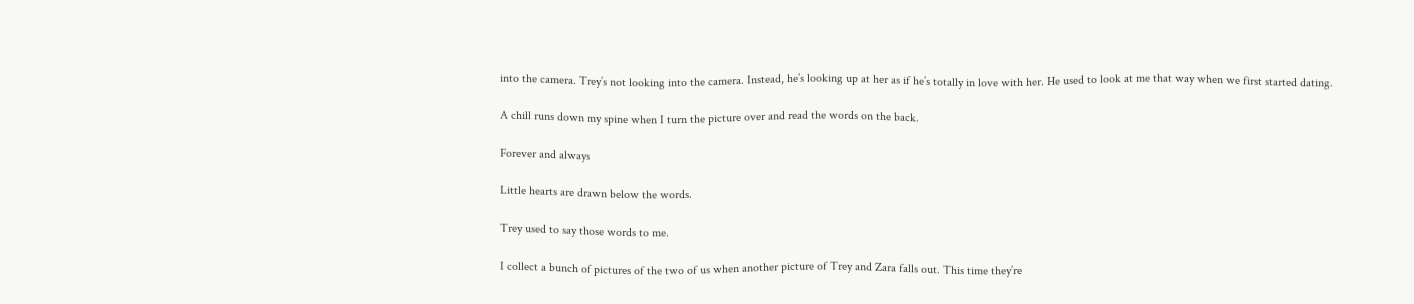into the camera. Trey’s not looking into the camera. Instead, he’s looking up at her as if he’s totally in love with her. He used to look at me that way when we first started dating.

A chill runs down my spine when I turn the picture over and read the words on the back.

Forever and always

Little hearts are drawn below the words.

Trey used to say those words to me.

I collect a bunch of pictures of the two of us when another picture of Trey and Zara falls out. This time they’re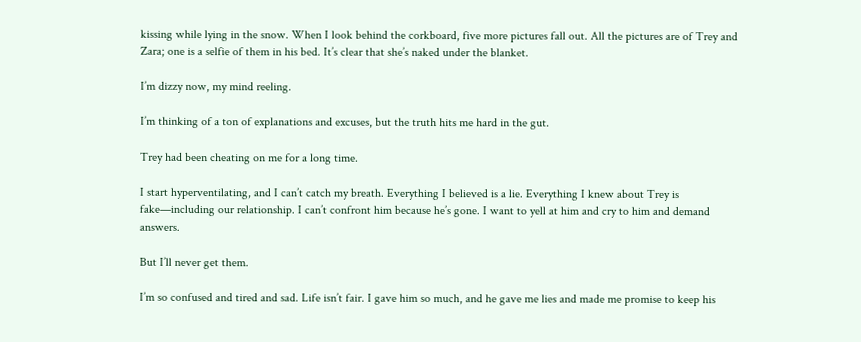kissing while lying in the snow. When I look behind the corkboard, five more pictures fall out. All the pictures are of Trey and Zara; one is a selfie of them in his bed. It’s clear that she’s naked under the blanket.

I’m dizzy now, my mind reeling.

I’m thinking of a ton of explanations and excuses, but the truth hits me hard in the gut.

Trey had been cheating on me for a long time.

I start hyperventilating, and I can’t catch my breath. Everything I believed is a lie. Everything I knew about Trey is fake—including our relationship. I can’t confront him because he’s gone. I want to yell at him and cry to him and demand answers.

But I’ll never get them.

I’m so confused and tired and sad. Life isn’t fair. I gave him so much, and he gave me lies and made me promise to keep his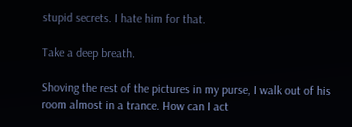stupid secrets. I hate him for that.

Take a deep breath.

Shoving the rest of the pictures in my purse, I walk out of his room almost in a trance. How can I act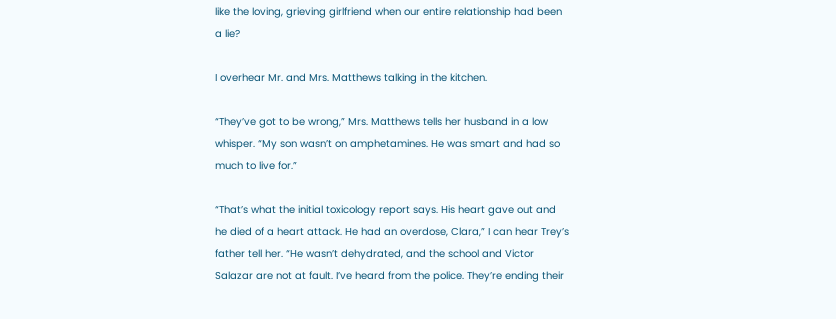like the loving, grieving girlfriend when our entire relationship had been a lie?

I overhear Mr. and Mrs. Matthews talking in the kitchen.

“They’ve got to be wrong,” Mrs. Matthews tells her husband in a low whisper. “My son wasn’t on amphetamines. He was smart and had so much to live for.”

“That’s what the initial toxicology report says. His heart gave out and he died of a heart attack. He had an overdose, Clara,” I can hear Trey’s father tell her. “He wasn’t dehydrated, and the school and Victor Salazar are not at fault. I’ve heard from the police. They’re ending their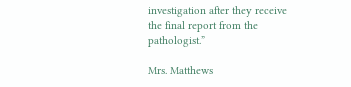investigation after they receive the final report from the pathologist.”

Mrs. Matthews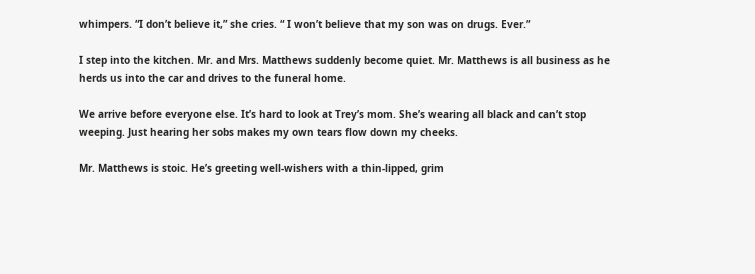whimpers. “I don’t believe it,” she cries. “ I won’t believe that my son was on drugs. Ever.”

I step into the kitchen. Mr. and Mrs. Matthews suddenly become quiet. Mr. Matthews is all business as he herds us into the car and drives to the funeral home.

We arrive before everyone else. It’s hard to look at Trey’s mom. She’s wearing all black and can’t stop weeping. Just hearing her sobs makes my own tears flow down my cheeks.

Mr. Matthews is stoic. He’s greeting well-wishers with a thin-lipped, grim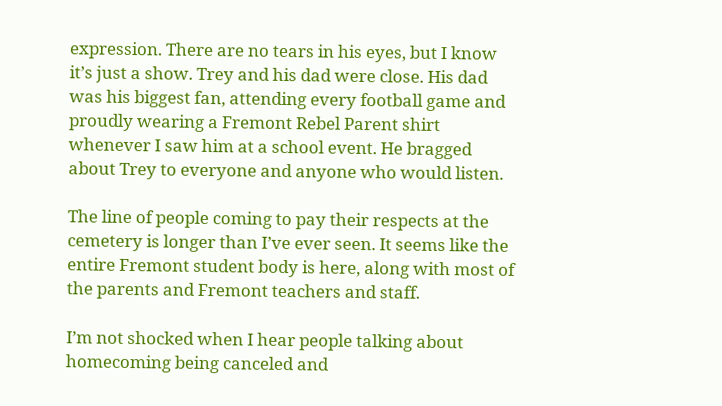expression. There are no tears in his eyes, but I know it’s just a show. Trey and his dad were close. His dad was his biggest fan, attending every football game and proudly wearing a Fremont Rebel Parent shirt whenever I saw him at a school event. He bragged about Trey to everyone and anyone who would listen.

The line of people coming to pay their respects at the cemetery is longer than I’ve ever seen. It seems like the entire Fremont student body is here, along with most of the parents and Fremont teachers and staff.

I’m not shocked when I hear people talking about homecoming being canceled and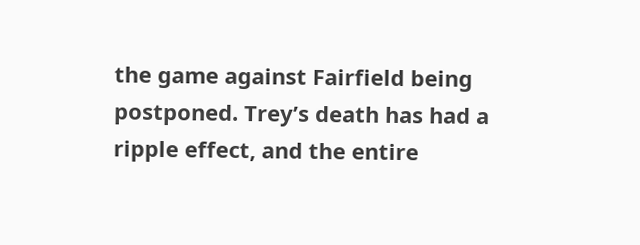the game against Fairfield being postponed. Trey’s death has had a ripple effect, and the entire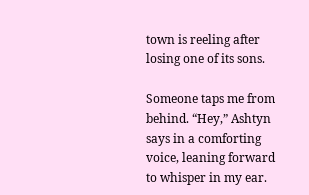town is reeling after losing one of its sons.

Someone taps me from behind. “Hey,” Ashtyn says in a comforting voice, leaning forward to whisper in my ear.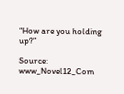“How are you holding up?”

Source: www_Novel12_Com